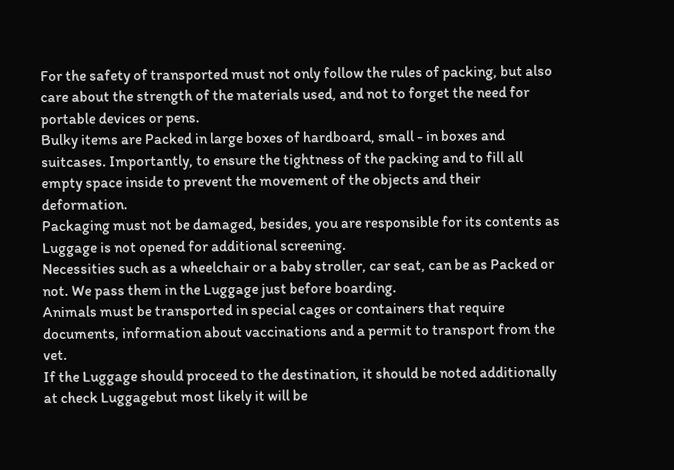For the safety of transported must not only follow the rules of packing, but also care about the strength of the materials used, and not to forget the need for portable devices or pens.
Bulky items are Packed in large boxes of hardboard, small - in boxes and suitcases. Importantly, to ensure the tightness of the packing and to fill all empty space inside to prevent the movement of the objects and their deformation.
Packaging must not be damaged, besides, you are responsible for its contents as Luggage is not opened for additional screening.
Necessities such as a wheelchair or a baby stroller, car seat, can be as Packed or not. We pass them in the Luggage just before boarding.
Animals must be transported in special cages or containers that require documents, information about vaccinations and a permit to transport from the vet.
If the Luggage should proceed to the destination, it should be noted additionally at check Luggagebut most likely it will be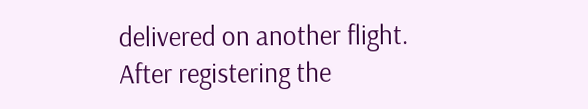delivered on another flight.
After registering the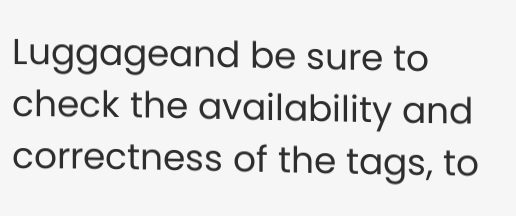Luggageand be sure to check the availability and correctness of the tags, to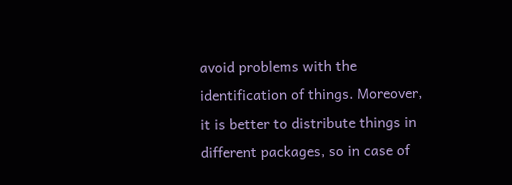avoid problems with the identification of things. Moreover, it is better to distribute things in different packages, so in case of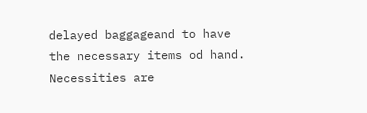delayed baggageand to have the necessary items od hand. Necessities are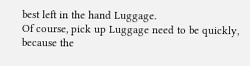best left in the hand Luggage.
Of course, pick up Luggage need to be quickly, because the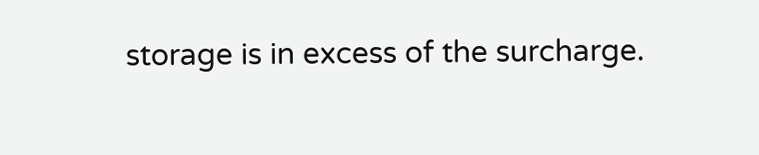storage is in excess of the surcharge.